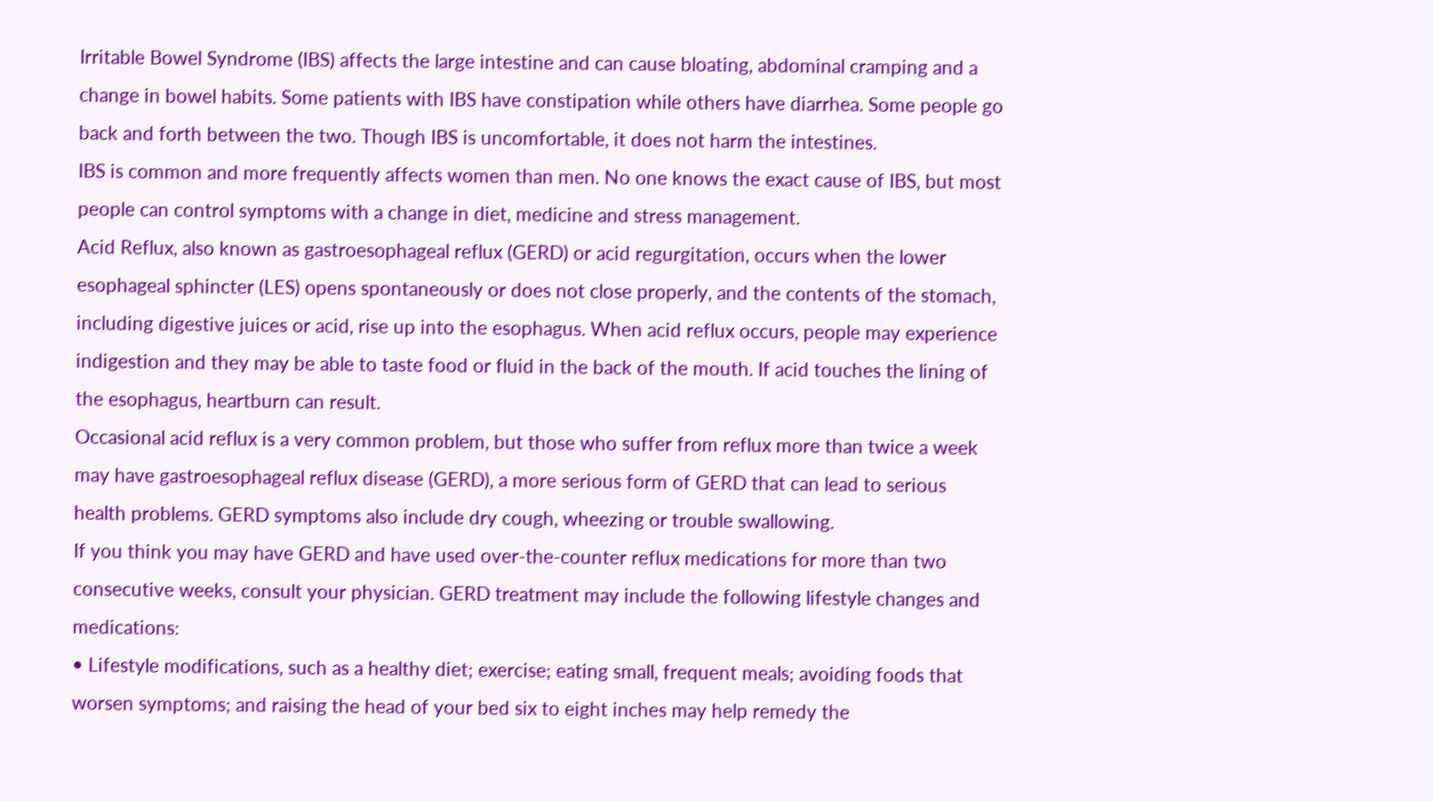Irritable Bowel Syndrome (IBS) affects the large intestine and can cause bloating, abdominal cramping and a change in bowel habits. Some patients with IBS have constipation while others have diarrhea. Some people go back and forth between the two. Though IBS is uncomfortable, it does not harm the intestines.
IBS is common and more frequently affects women than men. No one knows the exact cause of IBS, but most people can control symptoms with a change in diet, medicine and stress management.
Acid Reflux, also known as gastroesophageal reflux (GERD) or acid regurgitation, occurs when the lower esophageal sphincter (LES) opens spontaneously or does not close properly, and the contents of the stomach, including digestive juices or acid, rise up into the esophagus. When acid reflux occurs, people may experience indigestion and they may be able to taste food or fluid in the back of the mouth. If acid touches the lining of the esophagus, heartburn can result.
Occasional acid reflux is a very common problem, but those who suffer from reflux more than twice a week may have gastroesophageal reflux disease (GERD), a more serious form of GERD that can lead to serious health problems. GERD symptoms also include dry cough, wheezing or trouble swallowing.
If you think you may have GERD and have used over-the-counter reflux medications for more than two consecutive weeks, consult your physician. GERD treatment may include the following lifestyle changes and medications:
• Lifestyle modifications, such as a healthy diet; exercise; eating small, frequent meals; avoiding foods that worsen symptoms; and raising the head of your bed six to eight inches may help remedy the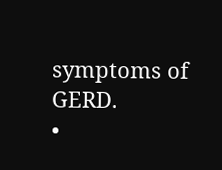symptoms of GERD.
•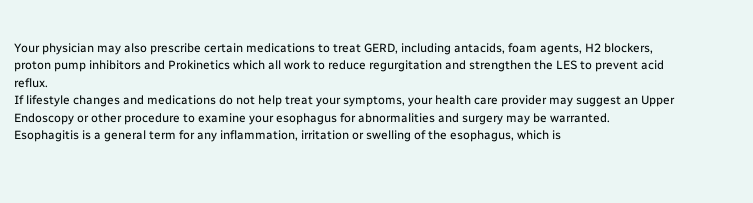Your physician may also prescribe certain medications to treat GERD, including antacids, foam agents, H2 blockers, proton pump inhibitors and Prokinetics which all work to reduce regurgitation and strengthen the LES to prevent acid reflux.
If lifestyle changes and medications do not help treat your symptoms, your health care provider may suggest an Upper Endoscopy or other procedure to examine your esophagus for abnormalities and surgery may be warranted.
Esophagitis is a general term for any inflammation, irritation or swelling of the esophagus, which is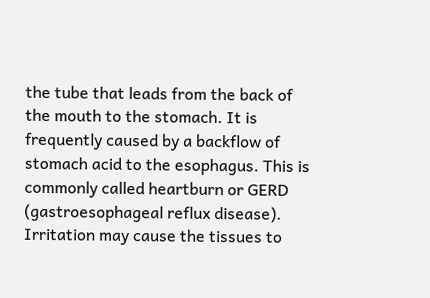the tube that leads from the back of the mouth to the stomach. It is frequently caused by a backflow of stomach acid to the esophagus. This is commonly called heartburn or GERD (gastroesophageal reflux disease). Irritation may cause the tissues to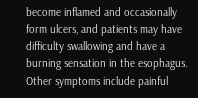become inflamed and occasionally form ulcers, and patients may have difficulty swallowing and have a burning sensation in the esophagus. Other symptoms include painful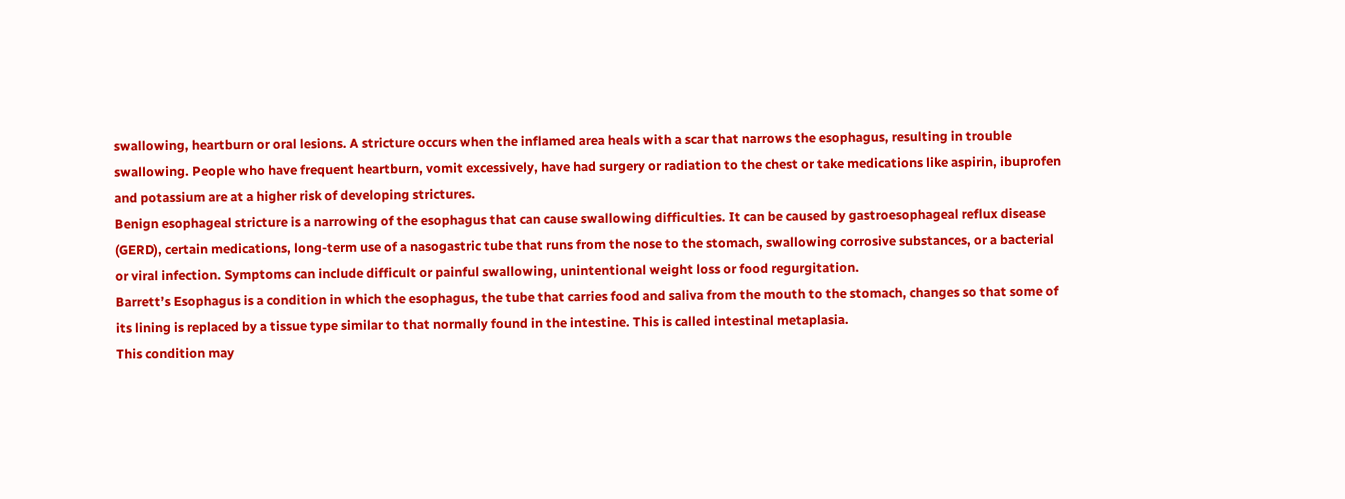swallowing, heartburn or oral lesions. A stricture occurs when the inflamed area heals with a scar that narrows the esophagus, resulting in trouble swallowing. People who have frequent heartburn, vomit excessively, have had surgery or radiation to the chest or take medications like aspirin, ibuprofen and potassium are at a higher risk of developing strictures.
Benign esophageal stricture is a narrowing of the esophagus that can cause swallowing difficulties. It can be caused by gastroesophageal reflux disease (GERD), certain medications, long-term use of a nasogastric tube that runs from the nose to the stomach, swallowing corrosive substances, or a bacterial or viral infection. Symptoms can include difficult or painful swallowing, unintentional weight loss or food regurgitation.
Barrett’s Esophagus is a condition in which the esophagus, the tube that carries food and saliva from the mouth to the stomach, changes so that some of its lining is replaced by a tissue type similar to that normally found in the intestine. This is called intestinal metaplasia.
This condition may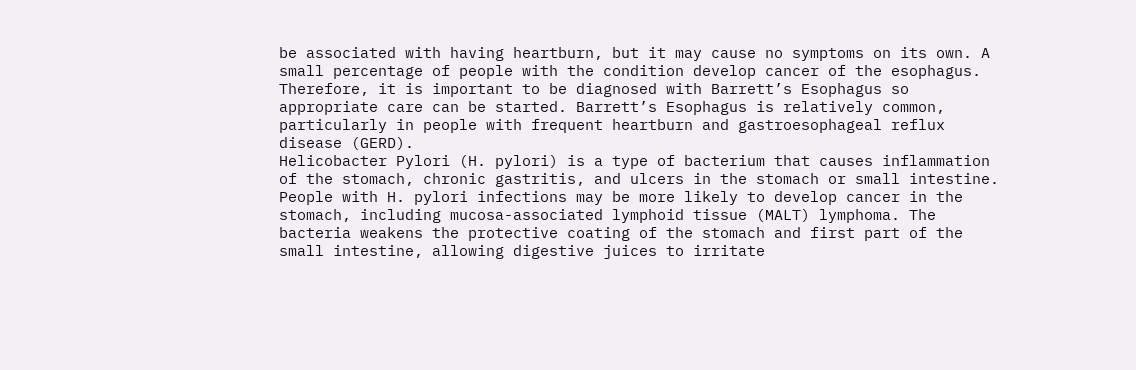be associated with having heartburn, but it may cause no symptoms on its own. A small percentage of people with the condition develop cancer of the esophagus. Therefore, it is important to be diagnosed with Barrett’s Esophagus so appropriate care can be started. Barrett’s Esophagus is relatively common, particularly in people with frequent heartburn and gastroesophageal reflux disease (GERD).
Helicobacter Pylori (H. pylori) is a type of bacterium that causes inflammation of the stomach, chronic gastritis, and ulcers in the stomach or small intestine. People with H. pylori infections may be more likely to develop cancer in the stomach, including mucosa-associated lymphoid tissue (MALT) lymphoma. The bacteria weakens the protective coating of the stomach and first part of the small intestine, allowing digestive juices to irritate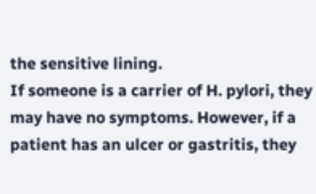the sensitive lining.
If someone is a carrier of H. pylori, they may have no symptoms. However, if a patient has an ulcer or gastritis, they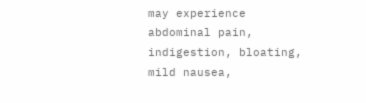may experience abdominal pain, indigestion, bloating, mild nausea,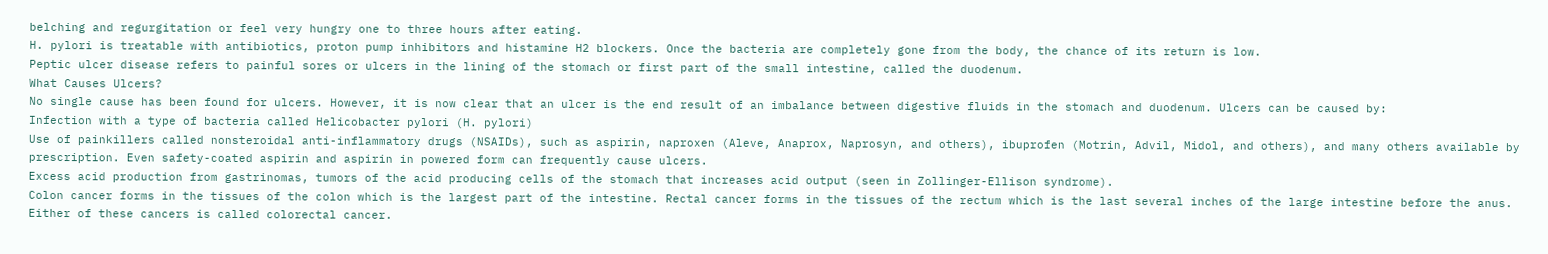belching and regurgitation or feel very hungry one to three hours after eating.
H. pylori is treatable with antibiotics, proton pump inhibitors and histamine H2 blockers. Once the bacteria are completely gone from the body, the chance of its return is low.
Peptic ulcer disease refers to painful sores or ulcers in the lining of the stomach or first part of the small intestine, called the duodenum.
What Causes Ulcers?
No single cause has been found for ulcers. However, it is now clear that an ulcer is the end result of an imbalance between digestive fluids in the stomach and duodenum. Ulcers can be caused by:
Infection with a type of bacteria called Helicobacter pylori (H. pylori)
Use of painkillers called nonsteroidal anti-inflammatory drugs (NSAIDs), such as aspirin, naproxen (Aleve, Anaprox, Naprosyn, and others), ibuprofen (Motrin, Advil, Midol, and others), and many others available by prescription. Even safety-coated aspirin and aspirin in powered form can frequently cause ulcers.
Excess acid production from gastrinomas, tumors of the acid producing cells of the stomach that increases acid output (seen in Zollinger-Ellison syndrome).
Colon cancer forms in the tissues of the colon which is the largest part of the intestine. Rectal cancer forms in the tissues of the rectum which is the last several inches of the large intestine before the anus. Either of these cancers is called colorectal cancer.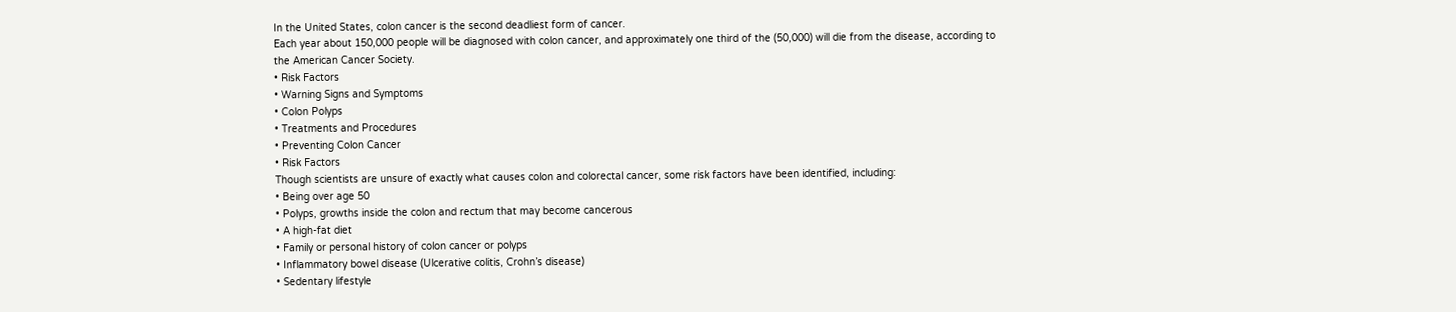In the United States, colon cancer is the second deadliest form of cancer.
Each year about 150,000 people will be diagnosed with colon cancer, and approximately one third of the (50,000) will die from the disease, according to the American Cancer Society.
• Risk Factors
• Warning Signs and Symptoms
• Colon Polyps
• Treatments and Procedures
• Preventing Colon Cancer
• Risk Factors
Though scientists are unsure of exactly what causes colon and colorectal cancer, some risk factors have been identified, including:
• Being over age 50
• Polyps, growths inside the colon and rectum that may become cancerous
• A high-fat diet
• Family or personal history of colon cancer or polyps
• Inflammatory bowel disease (Ulcerative colitis, Crohn’s disease)
• Sedentary lifestyle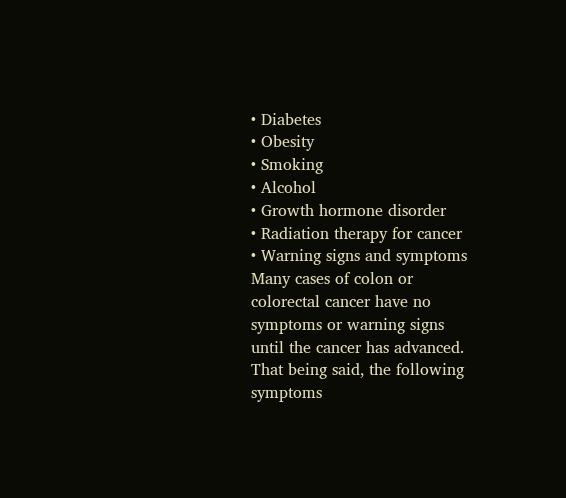• Diabetes
• Obesity
• Smoking
• Alcohol
• Growth hormone disorder
• Radiation therapy for cancer
• Warning signs and symptoms
Many cases of colon or colorectal cancer have no symptoms or warning signs until the cancer has advanced. That being said, the following symptoms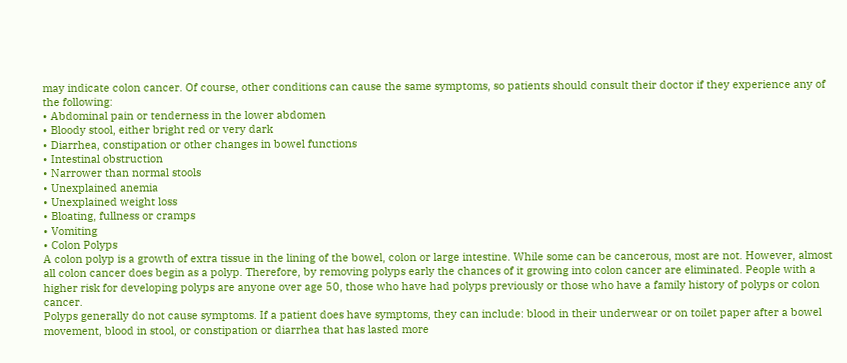may indicate colon cancer. Of course, other conditions can cause the same symptoms, so patients should consult their doctor if they experience any of the following:
• Abdominal pain or tenderness in the lower abdomen
• Bloody stool, either bright red or very dark
• Diarrhea, constipation or other changes in bowel functions
• Intestinal obstruction
• Narrower than normal stools
• Unexplained anemia
• Unexplained weight loss
• Bloating, fullness or cramps
• Vomiting
• Colon Polyps
A colon polyp is a growth of extra tissue in the lining of the bowel, colon or large intestine. While some can be cancerous, most are not. However, almost all colon cancer does begin as a polyp. Therefore, by removing polyps early the chances of it growing into colon cancer are eliminated. People with a higher risk for developing polyps are anyone over age 50, those who have had polyps previously or those who have a family history of polyps or colon cancer.
Polyps generally do not cause symptoms. If a patient does have symptoms, they can include: blood in their underwear or on toilet paper after a bowel movement, blood in stool, or constipation or diarrhea that has lasted more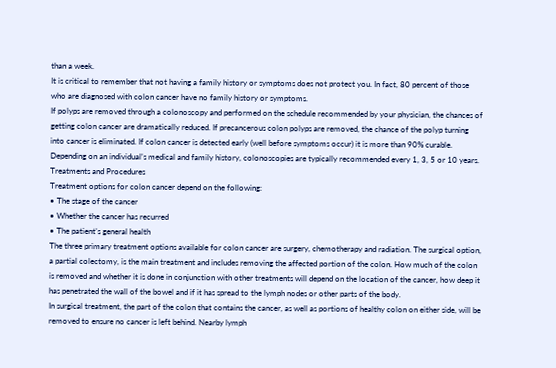than a week.
It is critical to remember that not having a family history or symptoms does not protect you. In fact, 80 percent of those who are diagnosed with colon cancer have no family history or symptoms.
If polyps are removed through a colonoscopy and performed on the schedule recommended by your physician, the chances of getting colon cancer are dramatically reduced. If precancerous colon polyps are removed, the chance of the polyp turning into cancer is eliminated. If colon cancer is detected early (well before symptoms occur) it is more than 90% curable. Depending on an individual’s medical and family history, colonoscopies are typically recommended every 1, 3, 5 or 10 years.
Treatments and Procedures
Treatment options for colon cancer depend on the following:
• The stage of the cancer
• Whether the cancer has recurred
• The patient’s general health
The three primary treatment options available for colon cancer are surgery, chemotherapy and radiation. The surgical option, a partial colectomy, is the main treatment and includes removing the affected portion of the colon. How much of the colon is removed and whether it is done in conjunction with other treatments will depend on the location of the cancer, how deep it has penetrated the wall of the bowel and if it has spread to the lymph nodes or other parts of the body.
In surgical treatment, the part of the colon that contains the cancer, as well as portions of healthy colon on either side, will be removed to ensure no cancer is left behind. Nearby lymph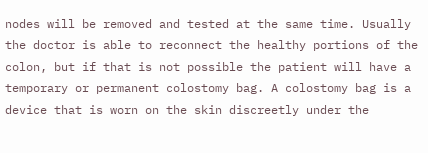nodes will be removed and tested at the same time. Usually the doctor is able to reconnect the healthy portions of the colon, but if that is not possible the patient will have a temporary or permanent colostomy bag. A colostomy bag is a device that is worn on the skin discreetly under the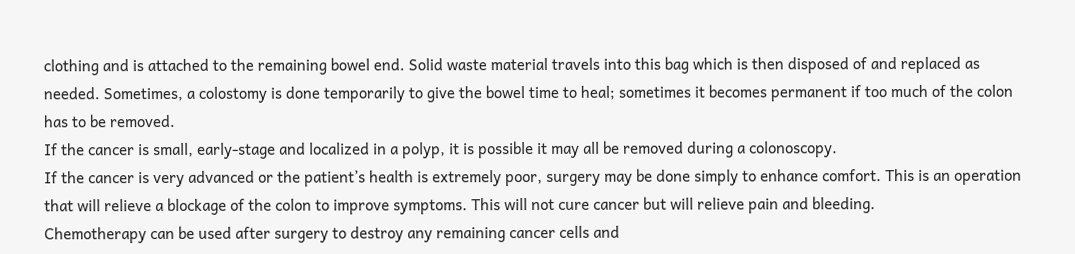clothing and is attached to the remaining bowel end. Solid waste material travels into this bag which is then disposed of and replaced as needed. Sometimes, a colostomy is done temporarily to give the bowel time to heal; sometimes it becomes permanent if too much of the colon has to be removed.
If the cancer is small, early-stage and localized in a polyp, it is possible it may all be removed during a colonoscopy.
If the cancer is very advanced or the patient’s health is extremely poor, surgery may be done simply to enhance comfort. This is an operation that will relieve a blockage of the colon to improve symptoms. This will not cure cancer but will relieve pain and bleeding.
Chemotherapy can be used after surgery to destroy any remaining cancer cells and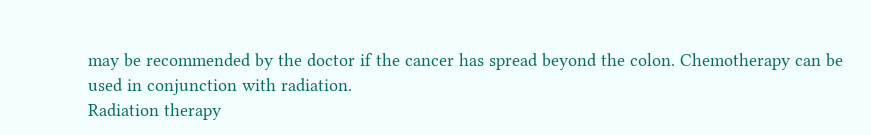may be recommended by the doctor if the cancer has spread beyond the colon. Chemotherapy can be used in conjunction with radiation.
Radiation therapy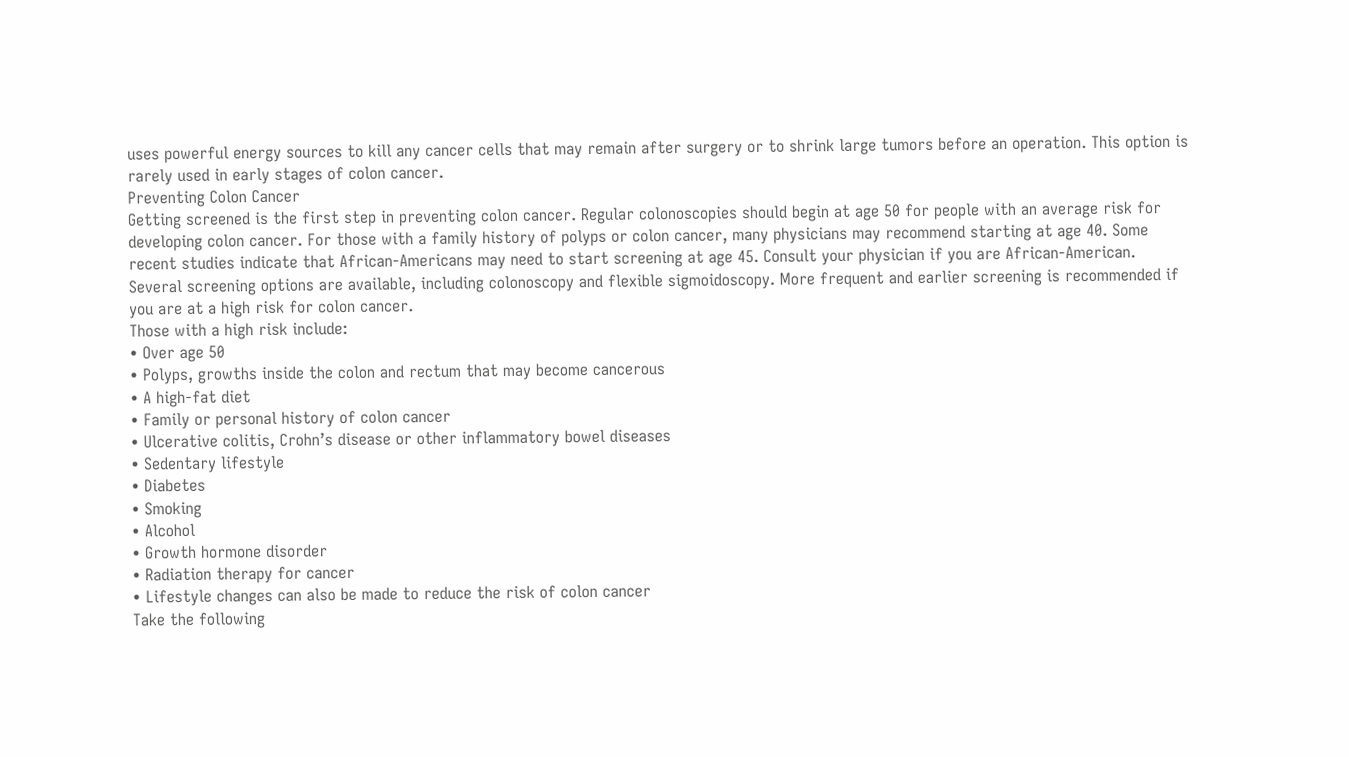uses powerful energy sources to kill any cancer cells that may remain after surgery or to shrink large tumors before an operation. This option is rarely used in early stages of colon cancer.
Preventing Colon Cancer
Getting screened is the first step in preventing colon cancer. Regular colonoscopies should begin at age 50 for people with an average risk for developing colon cancer. For those with a family history of polyps or colon cancer, many physicians may recommend starting at age 40. Some recent studies indicate that African-Americans may need to start screening at age 45. Consult your physician if you are African-American.
Several screening options are available, including colonoscopy and flexible sigmoidoscopy. More frequent and earlier screening is recommended if you are at a high risk for colon cancer.
Those with a high risk include:
• Over age 50
• Polyps, growths inside the colon and rectum that may become cancerous
• A high-fat diet
• Family or personal history of colon cancer
• Ulcerative colitis, Crohn’s disease or other inflammatory bowel diseases
• Sedentary lifestyle
• Diabetes
• Smoking
• Alcohol
• Growth hormone disorder
• Radiation therapy for cancer
• Lifestyle changes can also be made to reduce the risk of colon cancer
Take the following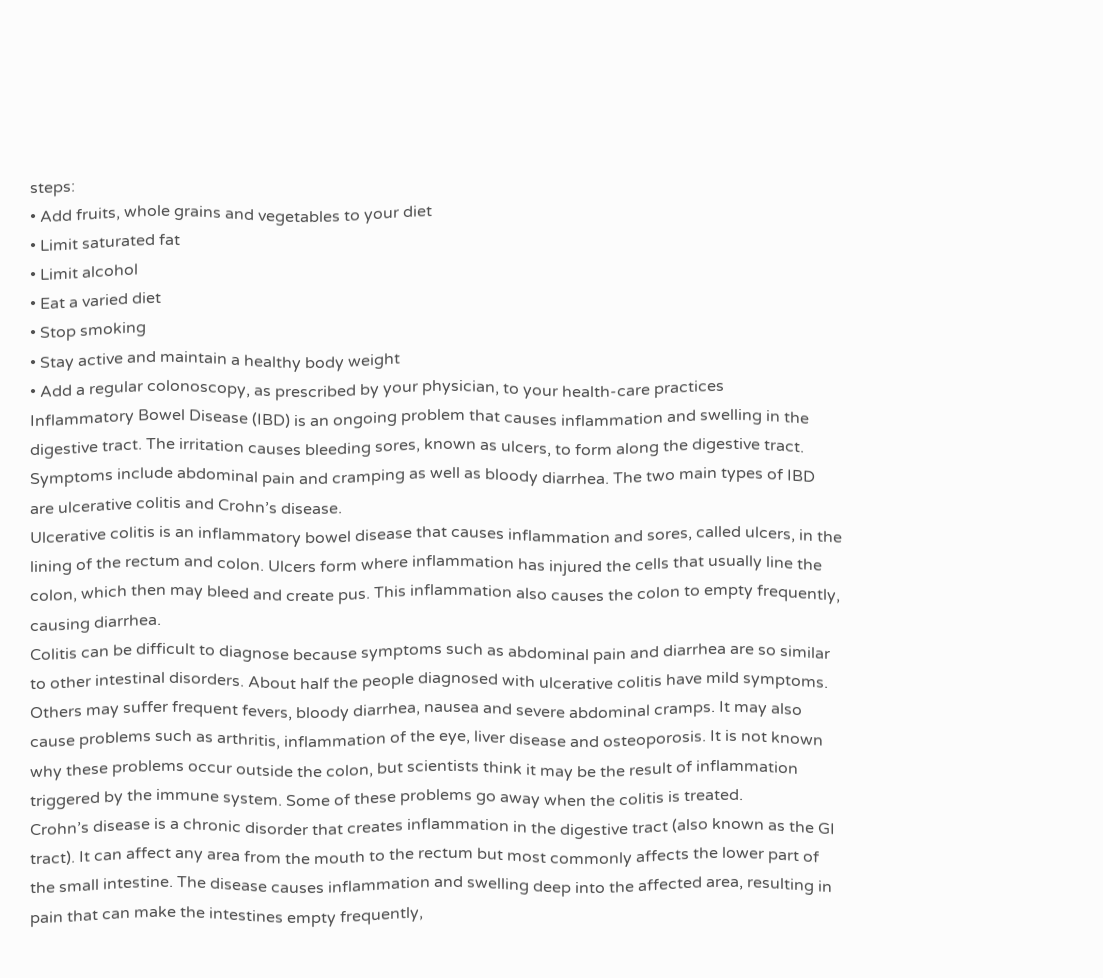steps:
• Add fruits, whole grains and vegetables to your diet
• Limit saturated fat
• Limit alcohol
• Eat a varied diet
• Stop smoking
• Stay active and maintain a healthy body weight
• Add a regular colonoscopy, as prescribed by your physician, to your health-care practices
Inflammatory Bowel Disease (IBD) is an ongoing problem that causes inflammation and swelling in the digestive tract. The irritation causes bleeding sores, known as ulcers, to form along the digestive tract. Symptoms include abdominal pain and cramping as well as bloody diarrhea. The two main types of IBD are ulcerative colitis and Crohn’s disease.
Ulcerative colitis is an inflammatory bowel disease that causes inflammation and sores, called ulcers, in the lining of the rectum and colon. Ulcers form where inflammation has injured the cells that usually line the colon, which then may bleed and create pus. This inflammation also causes the colon to empty frequently, causing diarrhea.
Colitis can be difficult to diagnose because symptoms such as abdominal pain and diarrhea are so similar to other intestinal disorders. About half the people diagnosed with ulcerative colitis have mild symptoms. Others may suffer frequent fevers, bloody diarrhea, nausea and severe abdominal cramps. It may also cause problems such as arthritis, inflammation of the eye, liver disease and osteoporosis. It is not known why these problems occur outside the colon, but scientists think it may be the result of inflammation triggered by the immune system. Some of these problems go away when the colitis is treated.
Crohn’s disease is a chronic disorder that creates inflammation in the digestive tract (also known as the GI tract). It can affect any area from the mouth to the rectum but most commonly affects the lower part of the small intestine. The disease causes inflammation and swelling deep into the affected area, resulting in pain that can make the intestines empty frequently,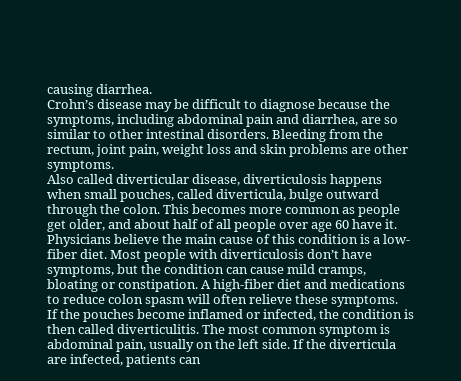causing diarrhea.
Crohn’s disease may be difficult to diagnose because the symptoms, including abdominal pain and diarrhea, are so similar to other intestinal disorders. Bleeding from the rectum, joint pain, weight loss and skin problems are other symptoms.
Also called diverticular disease, diverticulosis happens when small pouches, called diverticula, bulge outward through the colon. This becomes more common as people get older, and about half of all people over age 60 have it. Physicians believe the main cause of this condition is a low-fiber diet. Most people with diverticulosis don’t have symptoms, but the condition can cause mild cramps, bloating or constipation. A high-fiber diet and medications to reduce colon spasm will often relieve these symptoms.
If the pouches become inflamed or infected, the condition is then called diverticulitis. The most common symptom is abdominal pain, usually on the left side. If the diverticula are infected, patients can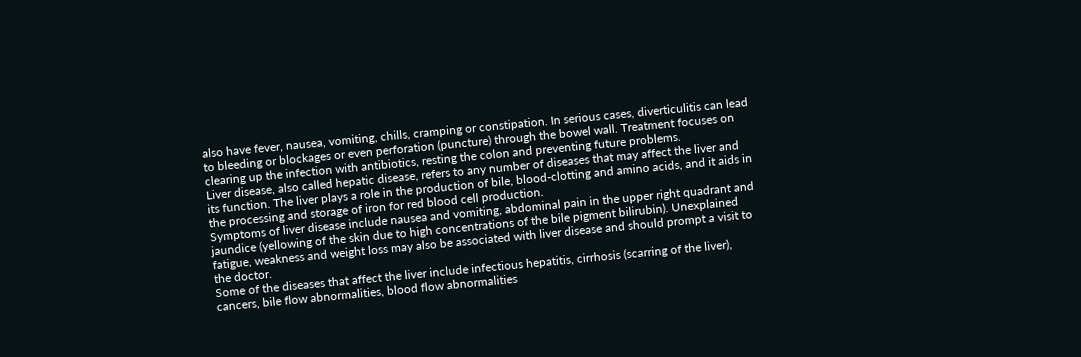also have fever, nausea, vomiting, chills, cramping or constipation. In serious cases, diverticulitis can lead to bleeding or blockages or even perforation (puncture) through the bowel wall. Treatment focuses on clearing up the infection with antibiotics, resting the colon and preventing future problems.
Liver disease, also called hepatic disease, refers to any number of diseases that may affect the liver and its function. The liver plays a role in the production of bile, blood-clotting and amino acids, and it aids in the processing and storage of iron for red blood cell production.
Symptoms of liver disease include nausea and vomiting, abdominal pain in the upper right quadrant and jaundice (yellowing of the skin due to high concentrations of the bile pigment bilirubin). Unexplained fatigue, weakness and weight loss may also be associated with liver disease and should prompt a visit to the doctor.
Some of the diseases that affect the liver include infectious hepatitis, cirrhosis (scarring of the liver), cancers, bile flow abnormalities, blood flow abnormalities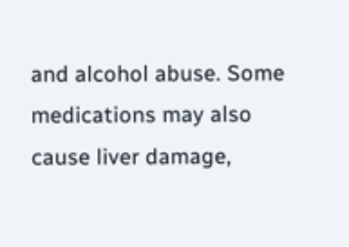and alcohol abuse. Some medications may also cause liver damage,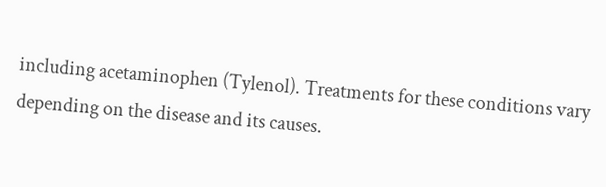including acetaminophen (Tylenol). Treatments for these conditions vary depending on the disease and its causes.